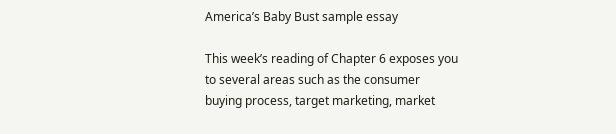America’s Baby Bust sample essay

This week’s reading of Chapter 6 exposes you to several areas such as the consumer buying process, target marketing, market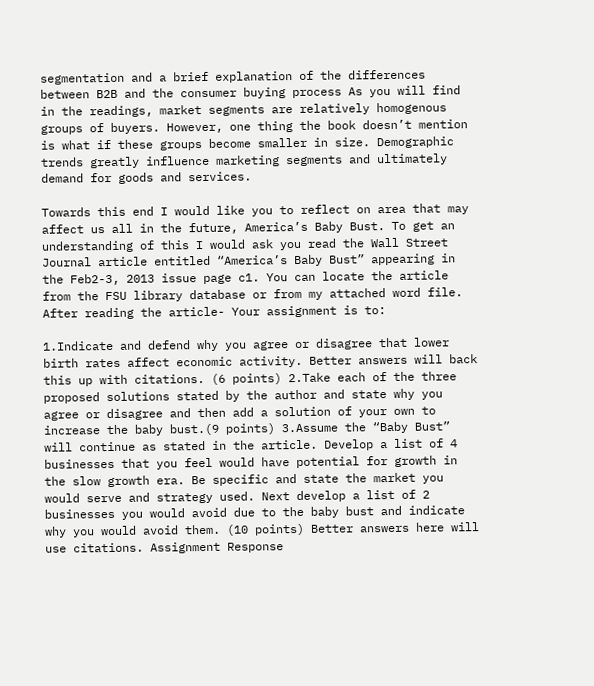segmentation and a brief explanation of the differences between B2B and the consumer buying process As you will find in the readings, market segments are relatively homogenous groups of buyers. However, one thing the book doesn’t mention is what if these groups become smaller in size. Demographic trends greatly influence marketing segments and ultimately demand for goods and services.

Towards this end I would like you to reflect on area that may affect us all in the future, America’s Baby Bust. To get an understanding of this I would ask you read the Wall Street Journal article entitled “America’s Baby Bust” appearing in the Feb2-3, 2013 issue page c1. You can locate the article from the FSU library database or from my attached word file. After reading the article- Your assignment is to:

1.Indicate and defend why you agree or disagree that lower birth rates affect economic activity. Better answers will back this up with citations. (6 points) 2.Take each of the three proposed solutions stated by the author and state why you agree or disagree and then add a solution of your own to increase the baby bust.(9 points) 3.Assume the “Baby Bust” will continue as stated in the article. Develop a list of 4 businesses that you feel would have potential for growth in the slow growth era. Be specific and state the market you would serve and strategy used. Next develop a list of 2 businesses you would avoid due to the baby bust and indicate why you would avoid them. (10 points) Better answers here will use citations. Assignment Response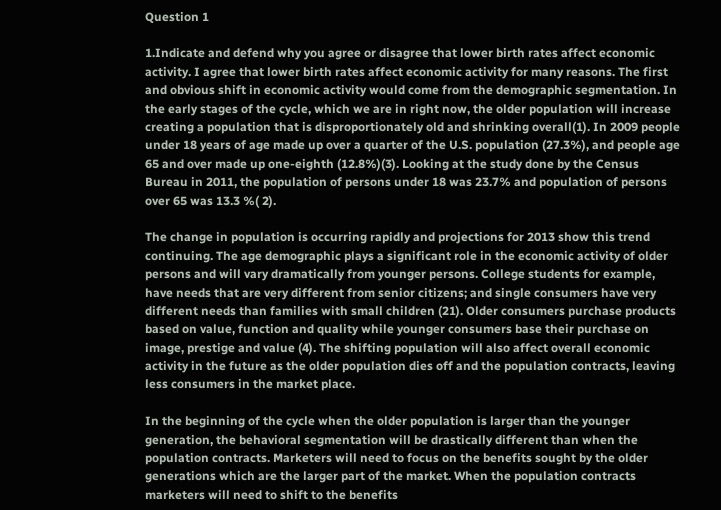Question 1

1.Indicate and defend why you agree or disagree that lower birth rates affect economic activity. I agree that lower birth rates affect economic activity for many reasons. The first and obvious shift in economic activity would come from the demographic segmentation. In the early stages of the cycle, which we are in right now, the older population will increase creating a population that is disproportionately old and shrinking overall(1). In 2009 people under 18 years of age made up over a quarter of the U.S. population (27.3%), and people age 65 and over made up one-eighth (12.8%)(3). Looking at the study done by the Census Bureau in 2011, the population of persons under 18 was 23.7% and population of persons over 65 was 13.3 %( 2).

The change in population is occurring rapidly and projections for 2013 show this trend continuing. The age demographic plays a significant role in the economic activity of older persons and will vary dramatically from younger persons. College students for example, have needs that are very different from senior citizens; and single consumers have very different needs than families with small children (21). Older consumers purchase products based on value, function and quality while younger consumers base their purchase on image, prestige and value (4). The shifting population will also affect overall economic activity in the future as the older population dies off and the population contracts, leaving less consumers in the market place.

In the beginning of the cycle when the older population is larger than the younger generation, the behavioral segmentation will be drastically different than when the population contracts. Marketers will need to focus on the benefits sought by the older generations which are the larger part of the market. When the population contracts marketers will need to shift to the benefits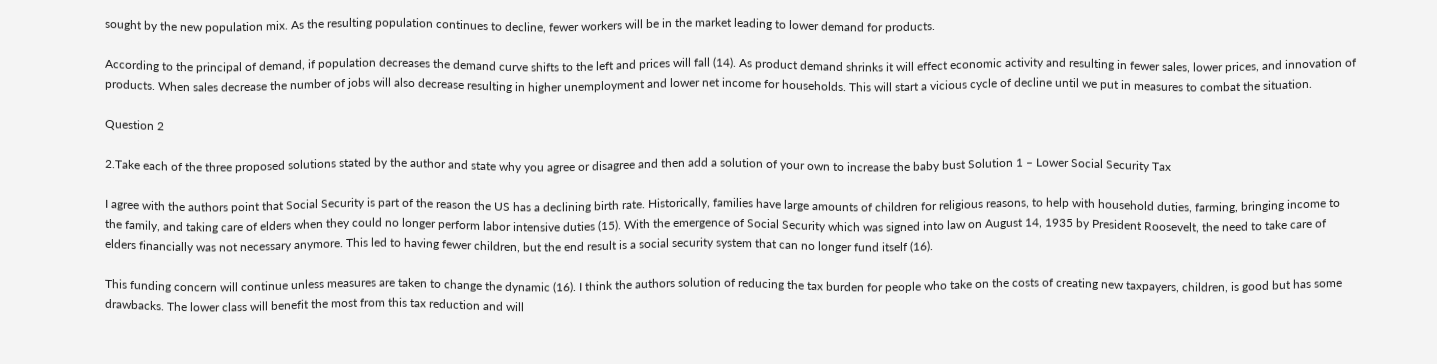sought by the new population mix. As the resulting population continues to decline, fewer workers will be in the market leading to lower demand for products.

According to the principal of demand, if population decreases the demand curve shifts to the left and prices will fall (14). As product demand shrinks it will effect economic activity and resulting in fewer sales, lower prices, and innovation of products. When sales decrease the number of jobs will also decrease resulting in higher unemployment and lower net income for households. This will start a vicious cycle of decline until we put in measures to combat the situation.

Question 2

2.Take each of the three proposed solutions stated by the author and state why you agree or disagree and then add a solution of your own to increase the baby bust Solution 1 – Lower Social Security Tax

I agree with the authors point that Social Security is part of the reason the US has a declining birth rate. Historically, families have large amounts of children for religious reasons, to help with household duties, farming, bringing income to the family, and taking care of elders when they could no longer perform labor intensive duties (15). With the emergence of Social Security which was signed into law on August 14, 1935 by President Roosevelt, the need to take care of elders financially was not necessary anymore. This led to having fewer children, but the end result is a social security system that can no longer fund itself (16).

This funding concern will continue unless measures are taken to change the dynamic (16). I think the authors solution of reducing the tax burden for people who take on the costs of creating new taxpayers, children, is good but has some drawbacks. The lower class will benefit the most from this tax reduction and will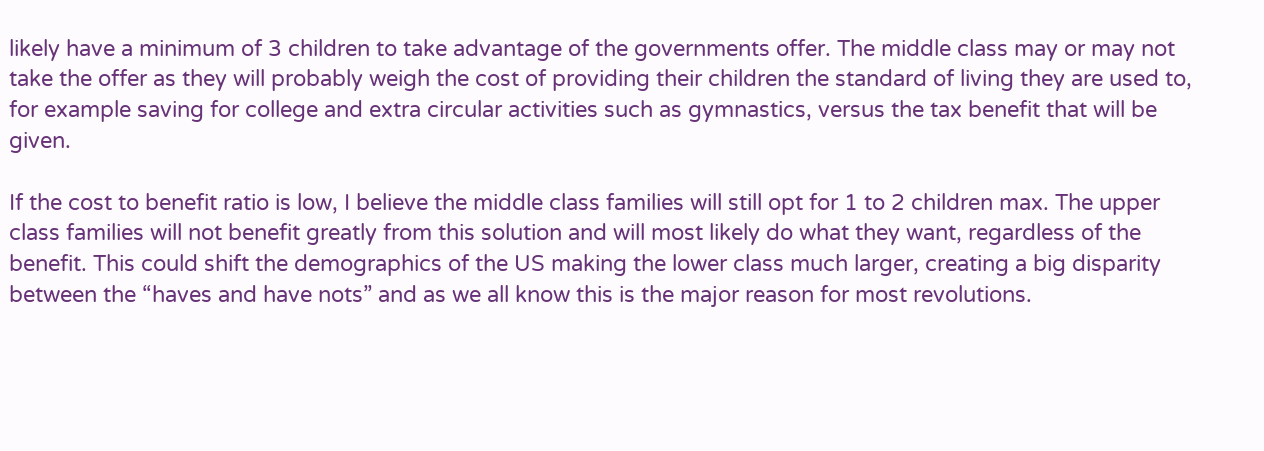likely have a minimum of 3 children to take advantage of the governments offer. The middle class may or may not take the offer as they will probably weigh the cost of providing their children the standard of living they are used to, for example saving for college and extra circular activities such as gymnastics, versus the tax benefit that will be given.

If the cost to benefit ratio is low, I believe the middle class families will still opt for 1 to 2 children max. The upper class families will not benefit greatly from this solution and will most likely do what they want, regardless of the benefit. This could shift the demographics of the US making the lower class much larger, creating a big disparity between the “haves and have nots” and as we all know this is the major reason for most revolutions.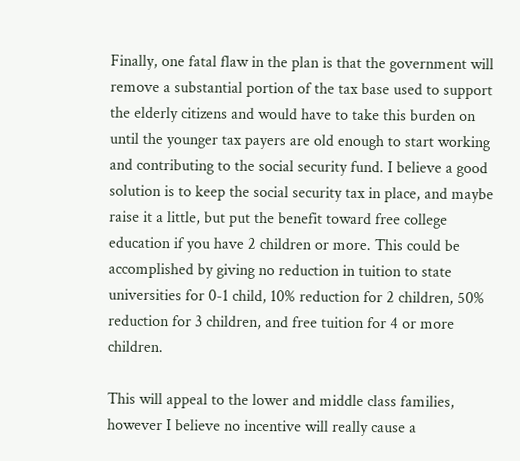Finally, one fatal flaw in the plan is that the government will remove a substantial portion of the tax base used to support the elderly citizens and would have to take this burden on until the younger tax payers are old enough to start working and contributing to the social security fund. I believe a good solution is to keep the social security tax in place, and maybe raise it a little, but put the benefit toward free college education if you have 2 children or more. This could be accomplished by giving no reduction in tuition to state universities for 0-1 child, 10% reduction for 2 children, 50% reduction for 3 children, and free tuition for 4 or more children.

This will appeal to the lower and middle class families, however I believe no incentive will really cause a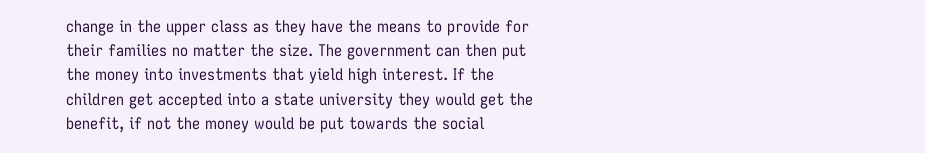change in the upper class as they have the means to provide for their families no matter the size. The government can then put the money into investments that yield high interest. If the children get accepted into a state university they would get the benefit, if not the money would be put towards the social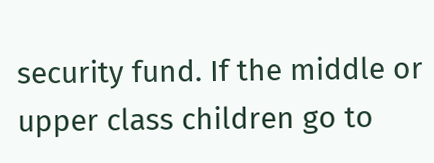security fund. If the middle or upper class children go to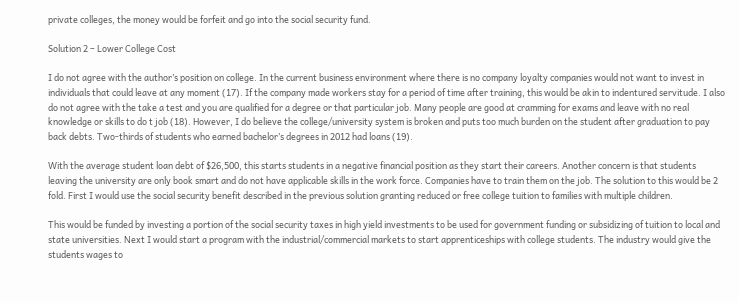private colleges, the money would be forfeit and go into the social security fund.

Solution 2 – Lower College Cost

I do not agree with the author’s position on college. In the current business environment where there is no company loyalty companies would not want to invest in individuals that could leave at any moment (17). If the company made workers stay for a period of time after training, this would be akin to indentured servitude. I also do not agree with the take a test and you are qualified for a degree or that particular job. Many people are good at cramming for exams and leave with no real knowledge or skills to do t job (18). However, I do believe the college/university system is broken and puts too much burden on the student after graduation to pay back debts. Two-thirds of students who earned bachelor’s degrees in 2012 had loans (19).

With the average student loan debt of $26,500, this starts students in a negative financial position as they start their careers. Another concern is that students leaving the university are only book smart and do not have applicable skills in the work force. Companies have to train them on the job. The solution to this would be 2 fold. First I would use the social security benefit described in the previous solution granting reduced or free college tuition to families with multiple children.

This would be funded by investing a portion of the social security taxes in high yield investments to be used for government funding or subsidizing of tuition to local and state universities. Next I would start a program with the industrial/commercial markets to start apprenticeships with college students. The industry would give the students wages to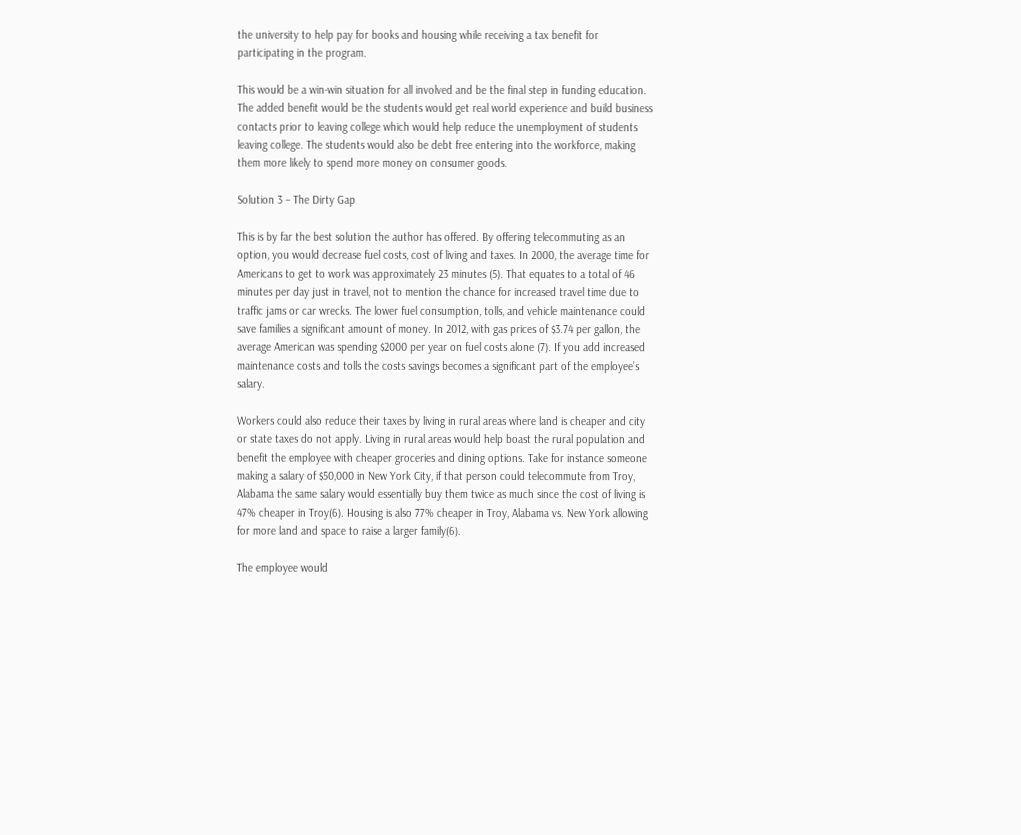the university to help pay for books and housing while receiving a tax benefit for participating in the program.

This would be a win-win situation for all involved and be the final step in funding education. The added benefit would be the students would get real world experience and build business contacts prior to leaving college which would help reduce the unemployment of students leaving college. The students would also be debt free entering into the workforce, making them more likely to spend more money on consumer goods.

Solution 3 – The Dirty Gap

This is by far the best solution the author has offered. By offering telecommuting as an option, you would decrease fuel costs, cost of living and taxes. In 2000, the average time for Americans to get to work was approximately 23 minutes (5). That equates to a total of 46 minutes per day just in travel, not to mention the chance for increased travel time due to traffic jams or car wrecks. The lower fuel consumption, tolls, and vehicle maintenance could save families a significant amount of money. In 2012, with gas prices of $3.74 per gallon, the average American was spending $2000 per year on fuel costs alone (7). If you add increased maintenance costs and tolls the costs savings becomes a significant part of the employee’s salary.

Workers could also reduce their taxes by living in rural areas where land is cheaper and city or state taxes do not apply. Living in rural areas would help boast the rural population and benefit the employee with cheaper groceries and dining options. Take for instance someone making a salary of $50,000 in New York City, if that person could telecommute from Troy, Alabama the same salary would essentially buy them twice as much since the cost of living is 47% cheaper in Troy(6). Housing is also 77% cheaper in Troy, Alabama vs. New York allowing for more land and space to raise a larger family(6).

The employee would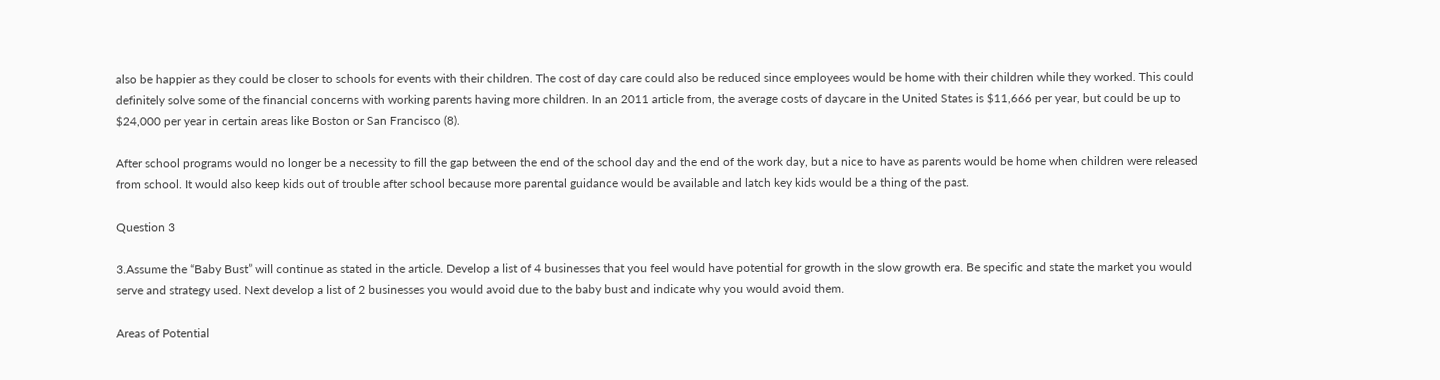also be happier as they could be closer to schools for events with their children. The cost of day care could also be reduced since employees would be home with their children while they worked. This could definitely solve some of the financial concerns with working parents having more children. In an 2011 article from, the average costs of daycare in the United States is $11,666 per year, but could be up to $24,000 per year in certain areas like Boston or San Francisco (8).

After school programs would no longer be a necessity to fill the gap between the end of the school day and the end of the work day, but a nice to have as parents would be home when children were released from school. It would also keep kids out of trouble after school because more parental guidance would be available and latch key kids would be a thing of the past.

Question 3

3.Assume the “Baby Bust” will continue as stated in the article. Develop a list of 4 businesses that you feel would have potential for growth in the slow growth era. Be specific and state the market you would serve and strategy used. Next develop a list of 2 businesses you would avoid due to the baby bust and indicate why you would avoid them.

Areas of Potential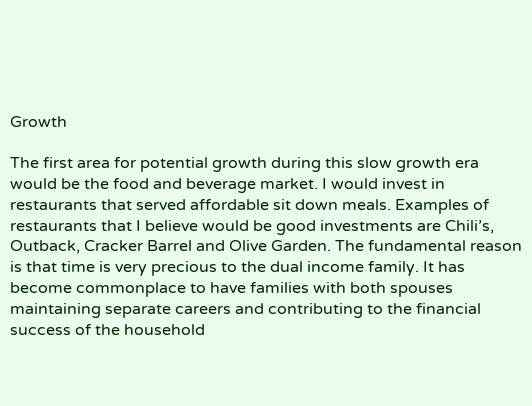Growth

The first area for potential growth during this slow growth era would be the food and beverage market. I would invest in restaurants that served affordable sit down meals. Examples of restaurants that I believe would be good investments are Chili’s, Outback, Cracker Barrel and Olive Garden. The fundamental reason is that time is very precious to the dual income family. It has become commonplace to have families with both spouses maintaining separate careers and contributing to the financial success of the household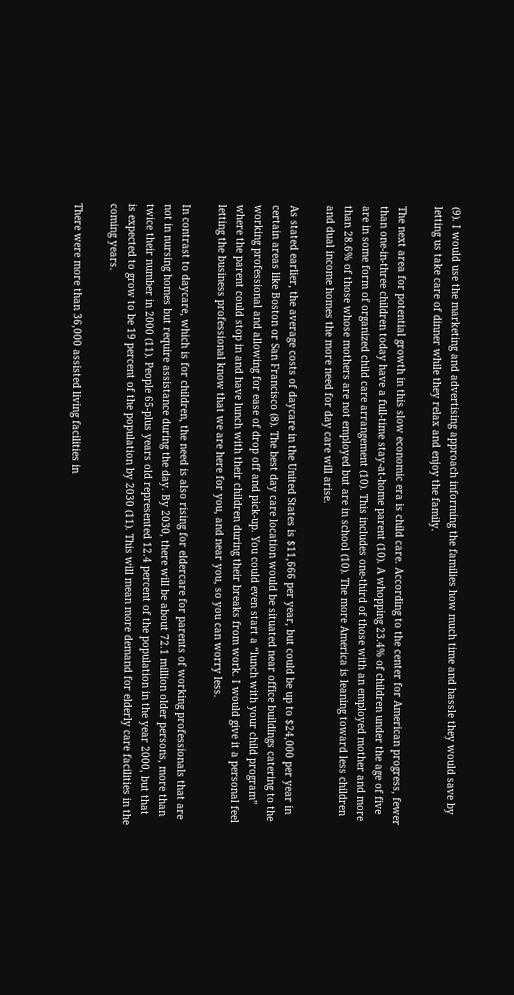(9). I would use the marketing and advertising approach informing the families how much time and hassle they would save by letting us take care of dinner while they relax and enjoy the family.

The next area for potential growth in this slow economic era is child care. According to the center for American progress, fewer than one-in-three children today have a full-time stay-at-home parent (10). A whopping 23.4% of children under the age of five are in some form of organized child care arrangement (10). This includes one-third of those with an employed mother and more than 28.6% of those whose mothers are not employed but are in school (10). The more America is leaning toward less children and dual income homes the more need for day care will arise.

As stated earlier, the average costs of daycare in the United States is $11,666 per year, but could be up to $24,000 per year in certain areas like Boston or San Francisco (8). The best day care location would be situated near office buildings catering to the working professional and allowing for ease of drop off and pick-up. You could even start a “lunch with your child program” where the parent could stop in and have lunch with their children during their breaks from work. I would give it a personal feel letting the business professional know that we are here for you, and near you, so you can worry less.

In contrast to daycare, which is for children, the need is also rising for eldercare for parents of working professionals that are not in nursing homes but require assistance during the day. By 2030, there will be about 72.1 million older persons, more than twice their number in 2000 (11). People 65-plus years old represented 12.4 percent of the population in the year 2000, but that is expected to grow to be 19 percent of the population by 2030 (11). This will mean more demand for elderly care facilities in the coming years.

There were more than 36,000 assisted living facilities in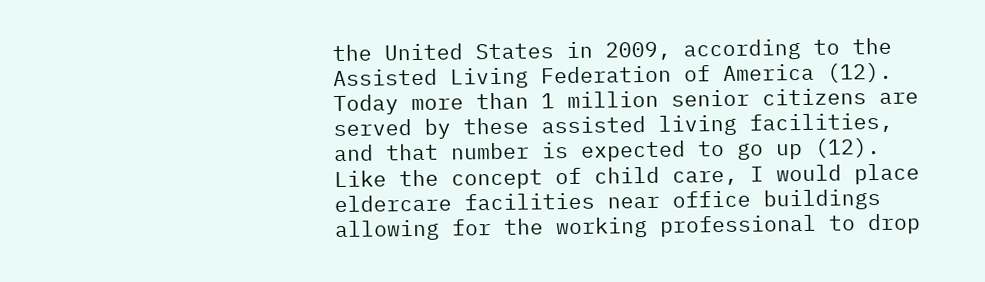the United States in 2009, according to the Assisted Living Federation of America (12). Today more than 1 million senior citizens are served by these assisted living facilities, and that number is expected to go up (12). Like the concept of child care, I would place eldercare facilities near office buildings allowing for the working professional to drop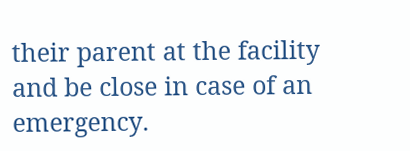their parent at the facility and be close in case of an emergency.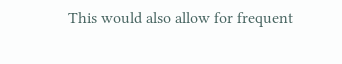This would also allow for frequent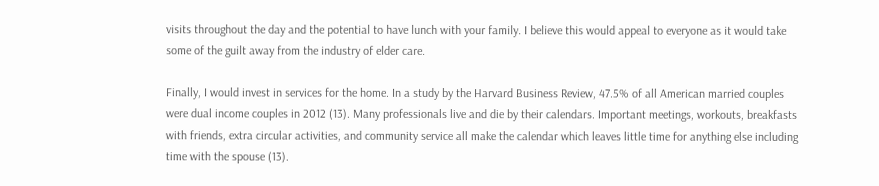visits throughout the day and the potential to have lunch with your family. I believe this would appeal to everyone as it would take some of the guilt away from the industry of elder care.

Finally, I would invest in services for the home. In a study by the Harvard Business Review, 47.5% of all American married couples were dual income couples in 2012 (13). Many professionals live and die by their calendars. Important meetings, workouts, breakfasts with friends, extra circular activities, and community service all make the calendar which leaves little time for anything else including time with the spouse (13).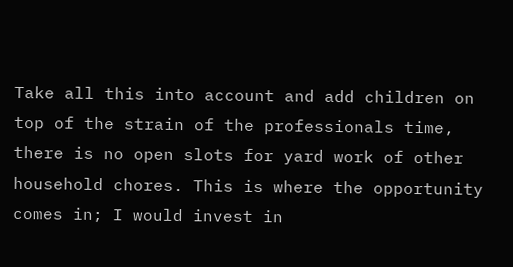Take all this into account and add children on top of the strain of the professionals time, there is no open slots for yard work of other household chores. This is where the opportunity comes in; I would invest in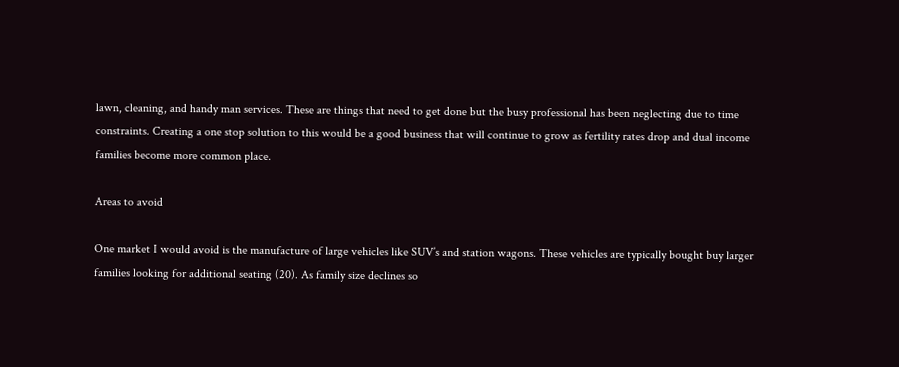lawn, cleaning, and handy man services. These are things that need to get done but the busy professional has been neglecting due to time constraints. Creating a one stop solution to this would be a good business that will continue to grow as fertility rates drop and dual income families become more common place.

Areas to avoid

One market I would avoid is the manufacture of large vehicles like SUV’s and station wagons. These vehicles are typically bought buy larger families looking for additional seating (20). As family size declines so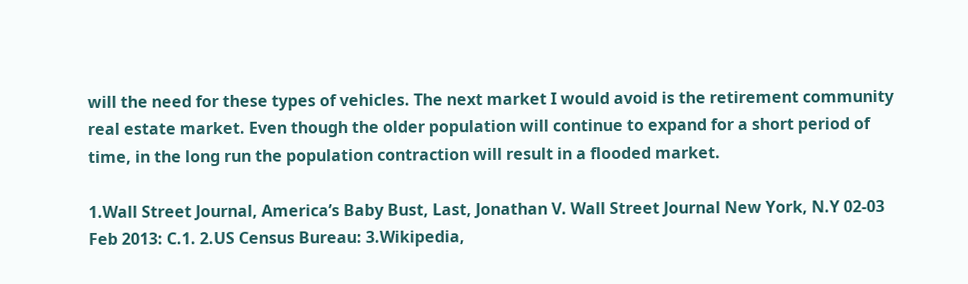will the need for these types of vehicles. The next market I would avoid is the retirement community real estate market. Even though the older population will continue to expand for a short period of time, in the long run the population contraction will result in a flooded market.

1.Wall Street Journal, America’s Baby Bust, Last, Jonathan V. Wall Street Journal New York, N.Y 02-03 Feb 2013: C.1. 2.US Census Bureau: 3.Wikipedia,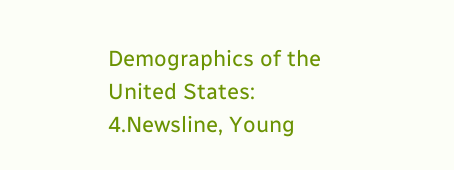Demographics of the United States: 4.Newsline, Young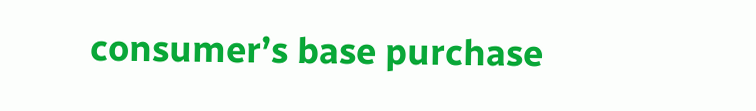consumer’s base purchase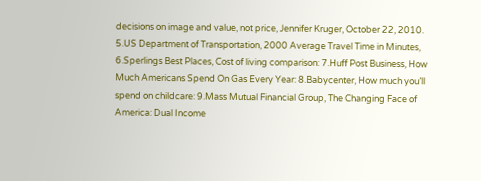decisions on image and value, not price, Jennifer Kruger, October 22, 2010. 5.US Department of Transportation, 2000 Average Travel Time in Minutes, 6.Sperlings Best Places, Cost of living comparison: 7.Huff Post Business, How Much Americans Spend On Gas Every Year: 8.Babycenter, How much you’ll spend on childcare: 9.Mass Mutual Financial Group, The Changing Face of America: Dual Income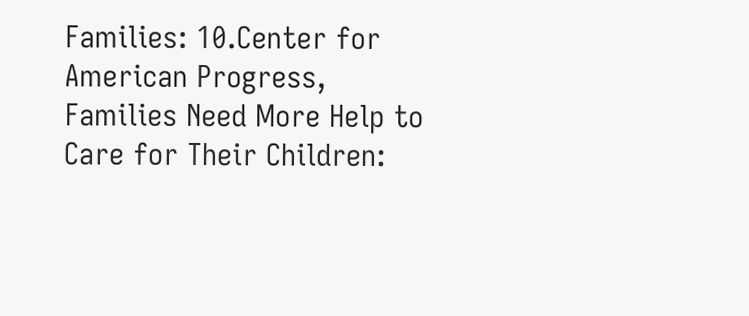Families: 10.Center for American Progress, Families Need More Help to Care for Their Children: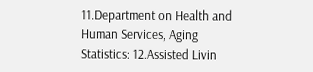11.Department on Health and Human Services, Aging Statistics: 12.Assisted Livin